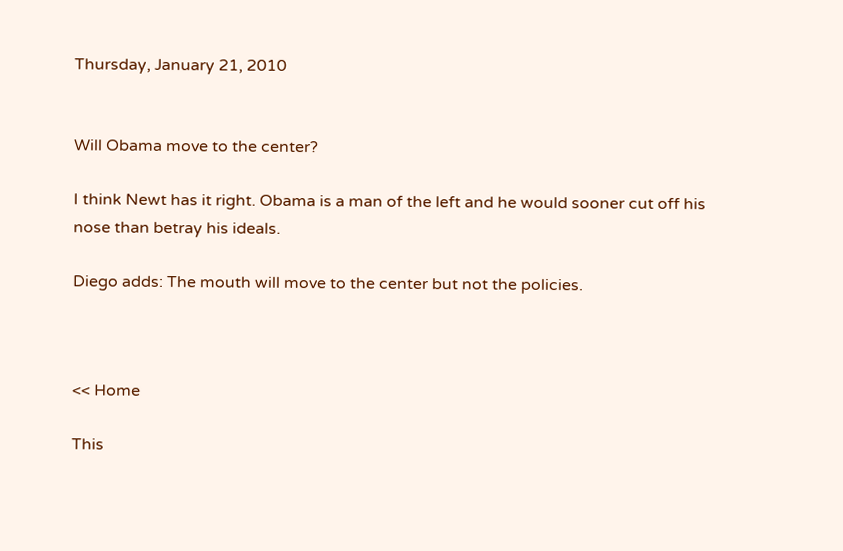Thursday, January 21, 2010


Will Obama move to the center?

I think Newt has it right. Obama is a man of the left and he would sooner cut off his nose than betray his ideals.

Diego adds: The mouth will move to the center but not the policies.



<< Home

This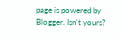page is powered by Blogger. Isn't yours?